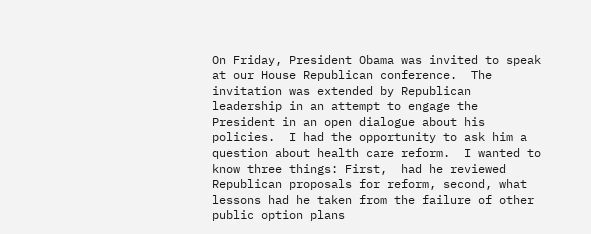On Friday, President Obama was invited to speak at our House Republican conference.  The invitation was extended by Republican leadership in an attempt to engage the President in an open dialogue about his policies.  I had the opportunity to ask him a question about health care reform.  I wanted to know three things: First,  had he reviewed Republican proposals for reform, second, what lessons had he taken from the failure of other public option plans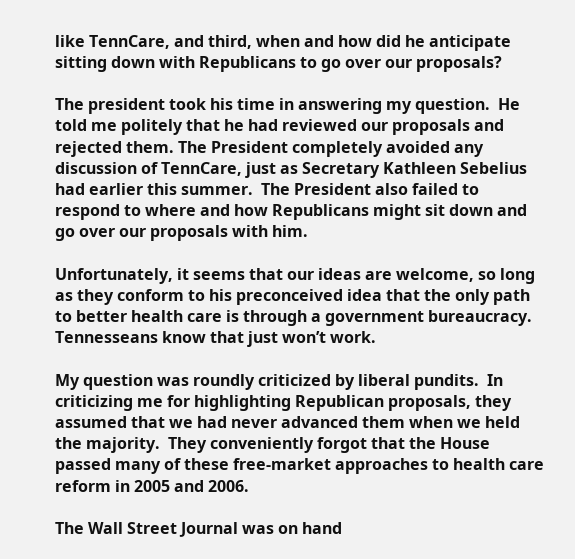like TennCare, and third, when and how did he anticipate sitting down with Republicans to go over our proposals?

The president took his time in answering my question.  He told me politely that he had reviewed our proposals and rejected them. The President completely avoided any discussion of TennCare, just as Secretary Kathleen Sebelius had earlier this summer.  The President also failed to respond to where and how Republicans might sit down and go over our proposals with him.

Unfortunately, it seems that our ideas are welcome, so long as they conform to his preconceived idea that the only path to better health care is through a government bureaucracy.  Tennesseans know that just won’t work.

My question was roundly criticized by liberal pundits.  In criticizing me for highlighting Republican proposals, they assumed that we had never advanced them when we held the majority.  They conveniently forgot that the House passed many of these free-market approaches to health care reform in 2005 and 2006.

The Wall Street Journal was on hand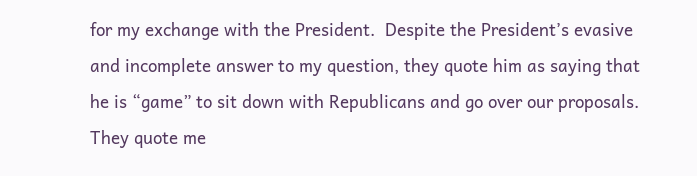for my exchange with the President.  Despite the President’s evasive and incomplete answer to my question, they quote him as saying that he is “game” to sit down with Republicans and go over our proposals.  They quote me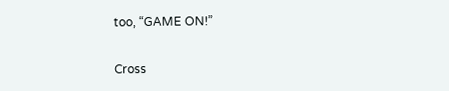too, “GAME ON!”

Cross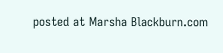posted at Marsha Blackburn.com